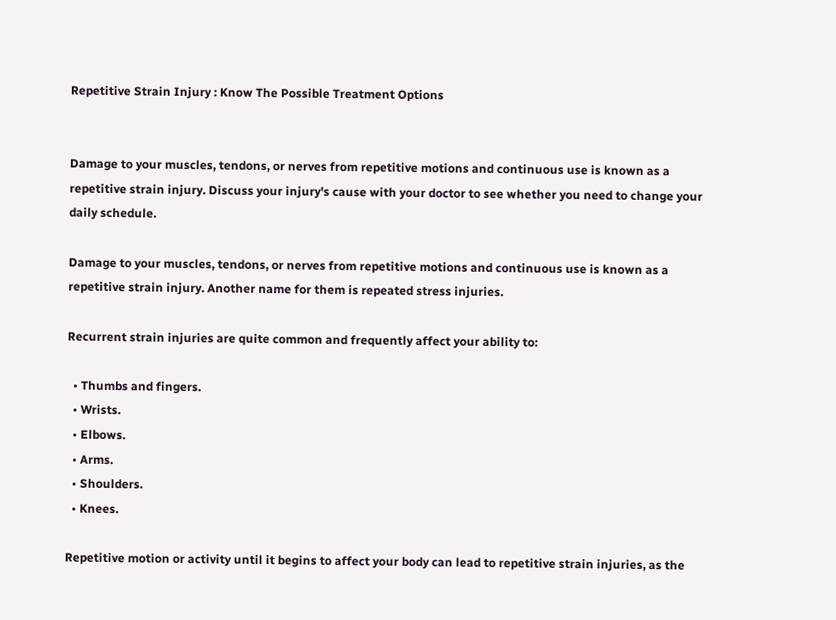Repetitive Strain Injury : Know The Possible Treatment Options


Damage to your muscles, tendons, or nerves from repetitive motions and continuous use is known as a repetitive strain injury. Discuss your injury's cause with your doctor to see whether you need to change your daily schedule.

Damage to your muscles, tendons, or nerves from repetitive motions and continuous use is known as a repetitive strain injury. Another name for them is repeated stress injuries.

Recurrent strain injuries are quite common and frequently affect your ability to:

  • Thumbs and fingers.
  • Wrists.
  • Elbows.
  • Arms.
  • Shoulders.
  • Knees.

Repetitive motion or activity until it begins to affect your body can lead to repetitive strain injuries, as the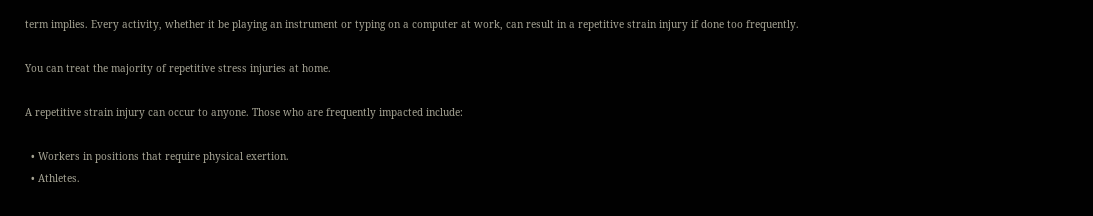term implies. Every activity, whether it be playing an instrument or typing on a computer at work, can result in a repetitive strain injury if done too frequently.

You can treat the majority of repetitive stress injuries at home.

A repetitive strain injury can occur to anyone. Those who are frequently impacted include:

  • Workers in positions that require physical exertion.
  • Athletes.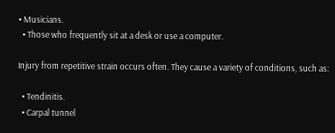• Musicians.
  • Those who frequently sit at a desk or use a computer.

Injury from repetitive strain occurs often. They cause a variety of conditions, such as:

  • Tendinitis.
  • Carpal tunnel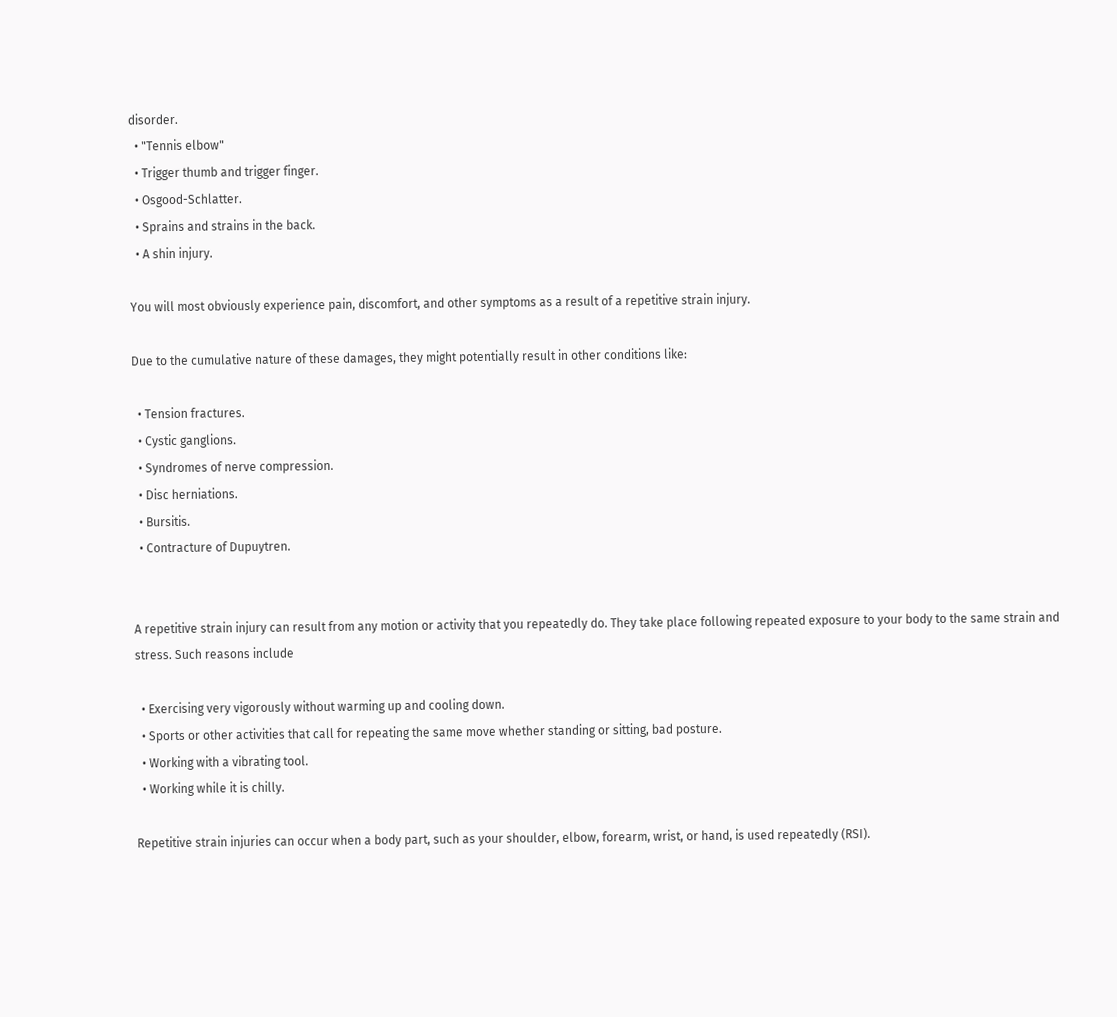disorder.
  • "Tennis elbow"
  • Trigger thumb and trigger finger.
  • Osgood-Schlatter.
  • Sprains and strains in the back.
  • A shin injury.

You will most obviously experience pain, discomfort, and other symptoms as a result of a repetitive strain injury.

Due to the cumulative nature of these damages, they might potentially result in other conditions like:

  • Tension fractures.
  • Cystic ganglions.
  • Syndromes of nerve compression.
  • Disc herniations.
  • Bursitis.
  • Contracture of Dupuytren.


A repetitive strain injury can result from any motion or activity that you repeatedly do. They take place following repeated exposure to your body to the same strain and stress. Such reasons include

  • Exercising very vigorously without warming up and cooling down.
  • Sports or other activities that call for repeating the same move whether standing or sitting, bad posture.
  • Working with a vibrating tool.
  • Working while it is chilly.

Repetitive strain injuries can occur when a body part, such as your shoulder, elbow, forearm, wrist, or hand, is used repeatedly (RSI).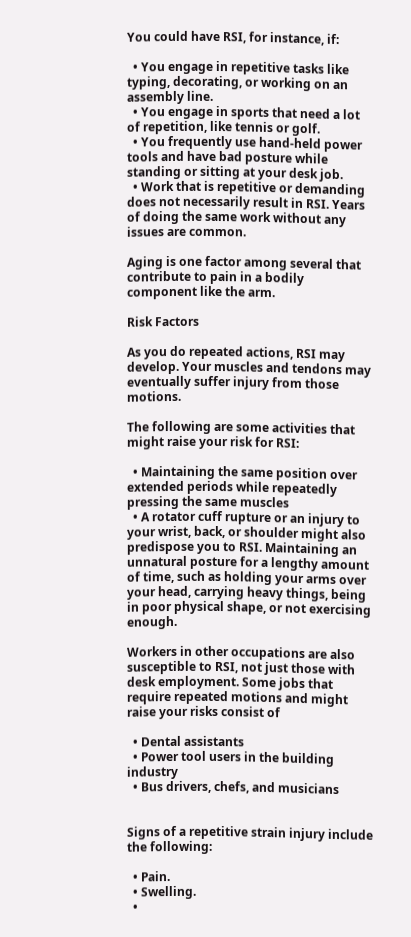You could have RSI, for instance, if:

  • You engage in repetitive tasks like typing, decorating, or working on an assembly line.
  • You engage in sports that need a lot of repetition, like tennis or golf.
  • You frequently use hand-held power tools and have bad posture while standing or sitting at your desk job.
  • Work that is repetitive or demanding does not necessarily result in RSI. Years of doing the same work without any issues are common.

Aging is one factor among several that contribute to pain in a bodily component like the arm.

Risk Factors

As you do repeated actions, RSI may develop. Your muscles and tendons may eventually suffer injury from those motions.

The following are some activities that might raise your risk for RSI:

  • Maintaining the same position over extended periods while repeatedly pressing the same muscles
  • A rotator cuff rupture or an injury to your wrist, back, or shoulder might also predispose you to RSI. Maintaining an unnatural posture for a lengthy amount of time, such as holding your arms over your head, carrying heavy things, being in poor physical shape, or not exercising enough.

Workers in other occupations are also susceptible to RSI, not just those with desk employment. Some jobs that require repeated motions and might raise your risks consist of

  • Dental assistants
  • Power tool users in the building industry
  • Bus drivers, chefs, and musicians


Signs of a repetitive strain injury include the following:

  • Pain.
  • Swelling.
  •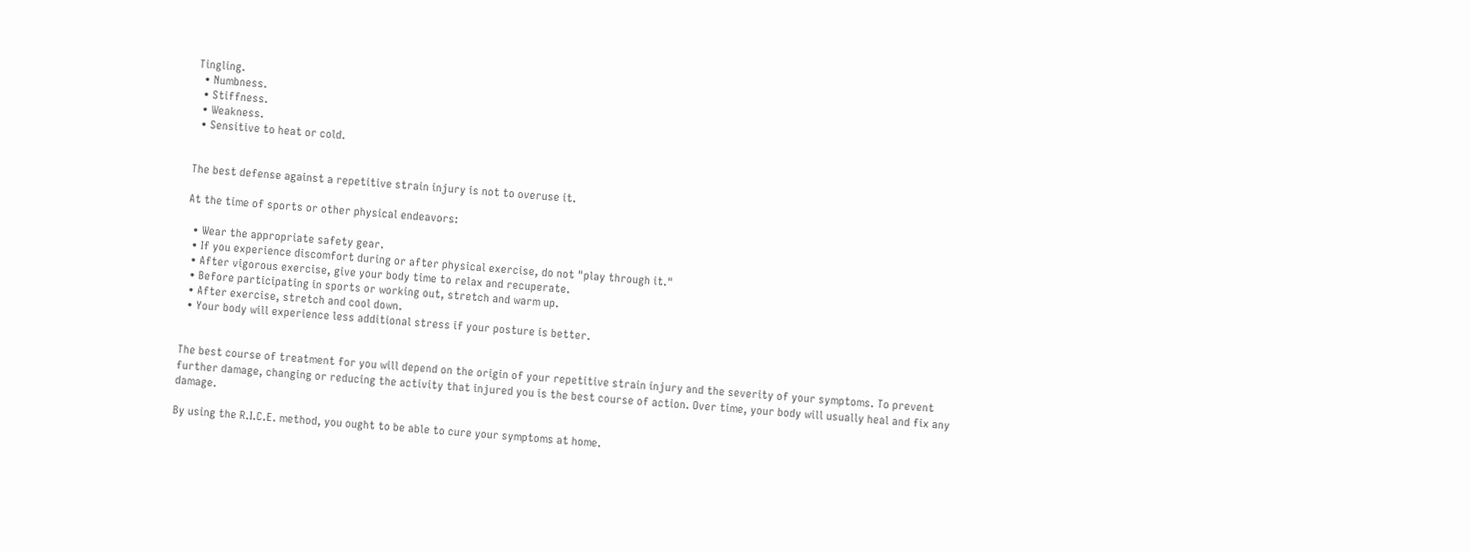Tingling.
  • Numbness.
  • Stiffness.
  • Weakness.
  • Sensitive to heat or cold.


The best defense against a repetitive strain injury is not to overuse it.

At the time of sports or other physical endeavors:

  • Wear the appropriate safety gear.
  • If you experience discomfort during or after physical exercise, do not "play through it."
  • After vigorous exercise, give your body time to relax and recuperate.
  • Before participating in sports or working out, stretch and warm up.
  • After exercise, stretch and cool down.
  • Your body will experience less additional stress if your posture is better.


The best course of treatment for you will depend on the origin of your repetitive strain injury and the severity of your symptoms. To prevent further damage, changing or reducing the activity that injured you is the best course of action. Over time, your body will usually heal and fix any damage.

By using the R.I.C.E. method, you ought to be able to cure your symptoms at home.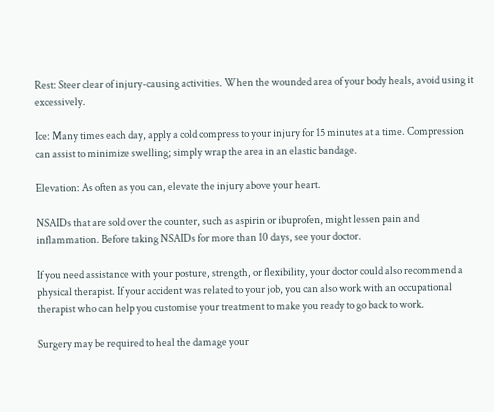Rest: Steer clear of injury-causing activities. When the wounded area of your body heals, avoid using it excessively.

Ice: Many times each day, apply a cold compress to your injury for 15 minutes at a time. Compression can assist to minimize swelling; simply wrap the area in an elastic bandage.

Elevation: As often as you can, elevate the injury above your heart.

NSAIDs that are sold over the counter, such as aspirin or ibuprofen, might lessen pain and inflammation. Before taking NSAIDs for more than 10 days, see your doctor.

If you need assistance with your posture, strength, or flexibility, your doctor could also recommend a physical therapist. If your accident was related to your job, you can also work with an occupational therapist who can help you customise your treatment to make you ready to go back to work.

Surgery may be required to heal the damage your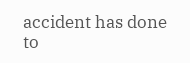accident has done to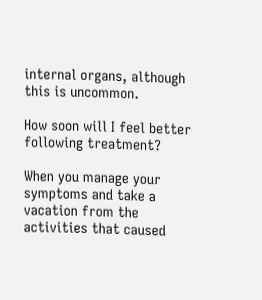internal organs, although this is uncommon.

How soon will I feel better following treatment?

When you manage your symptoms and take a vacation from the activities that caused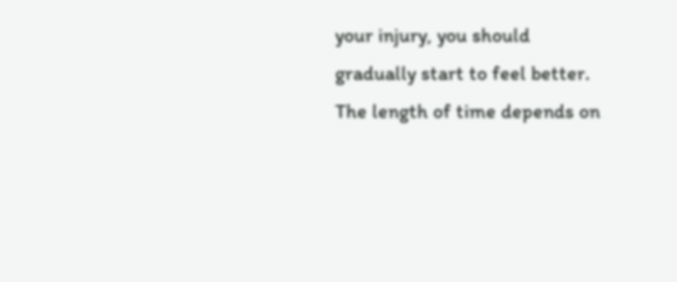your injury, you should gradually start to feel better. The length of time depends on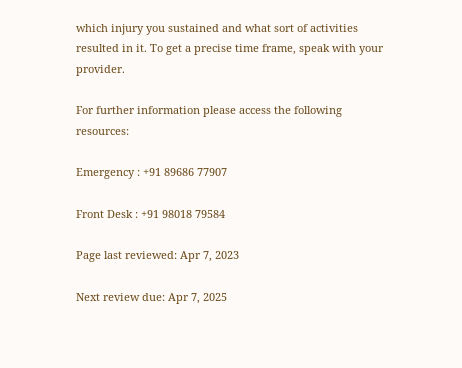which injury you sustained and what sort of activities resulted in it. To get a precise time frame, speak with your provider.

For further information please access the following resources:

Emergency : +91 89686 77907

Front Desk : +91 98018 79584

Page last reviewed: Apr 7, 2023

Next review due: Apr 7, 2025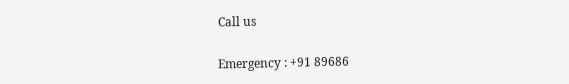Call us

Emergency : +91 89686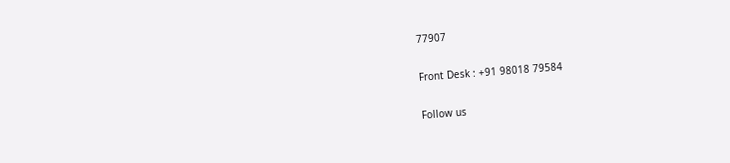77907

Front Desk : +91 98018 79584

Follow us